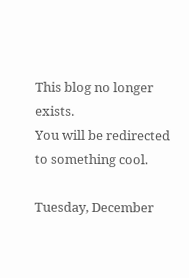This blog no longer exists.
You will be redirected to something cool.

Tuesday, December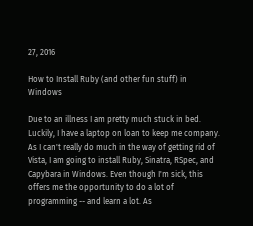27, 2016

How to Install Ruby (and other fun stuff) in Windows

Due to an illness I am pretty much stuck in bed. Luckily, I have a laptop on loan to keep me company. As I can't really do much in the way of getting rid of Vista, I am going to install Ruby, Sinatra, RSpec, and Capybara in Windows. Even though I'm sick, this offers me the opportunity to do a lot of programming -- and learn a lot. As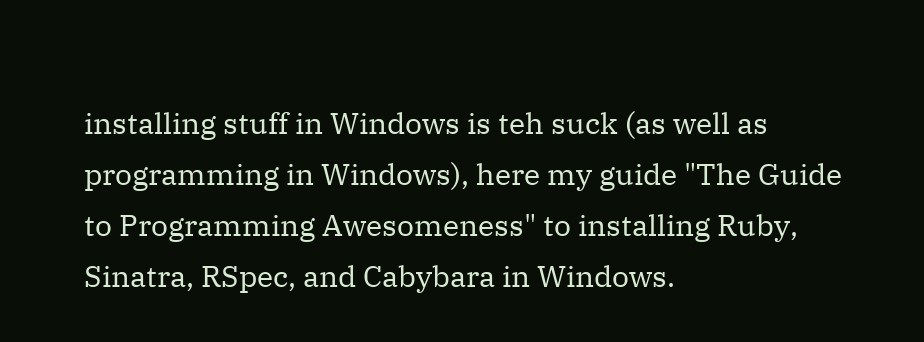installing stuff in Windows is teh suck (as well as programming in Windows), here my guide "The Guide to Programming Awesomeness" to installing Ruby, Sinatra, RSpec, and Cabybara in Windows.